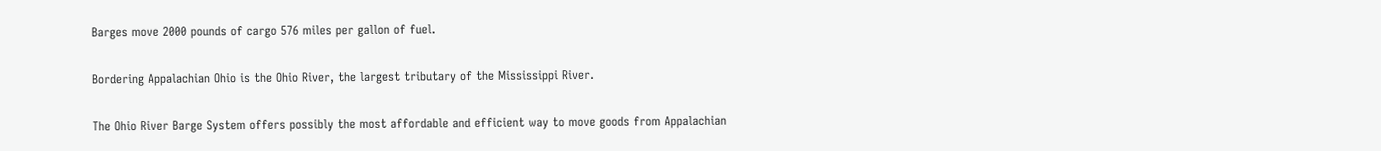Barges move 2000 pounds of cargo 576 miles per gallon of fuel.

Bordering Appalachian Ohio is the Ohio River, the largest tributary of the Mississippi River.

The Ohio River Barge System offers possibly the most affordable and efficient way to move goods from Appalachian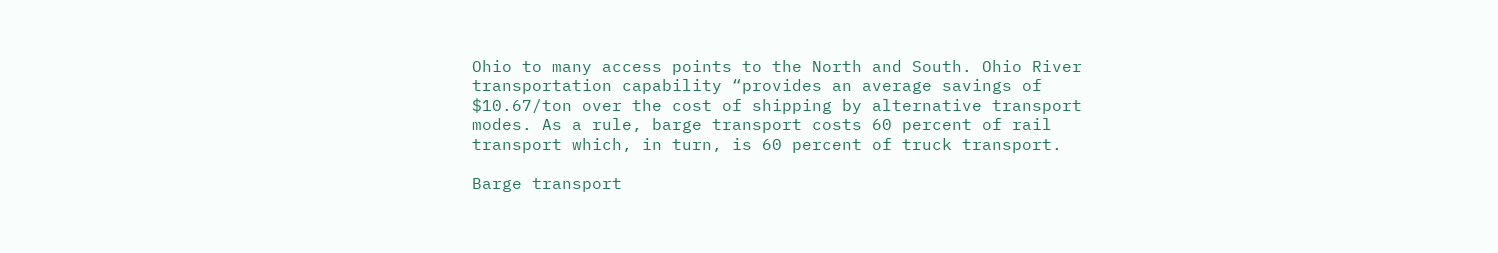Ohio to many access points to the North and South. Ohio River transportation capability “provides an average savings of $10.67/ton over the cost of shipping by alternative transport modes. As a rule, barge transport costs 60 percent of rail transport which, in turn, is 60 percent of truck transport.

Barge transport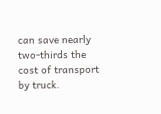can save nearly two-thirds the cost of transport by truck.